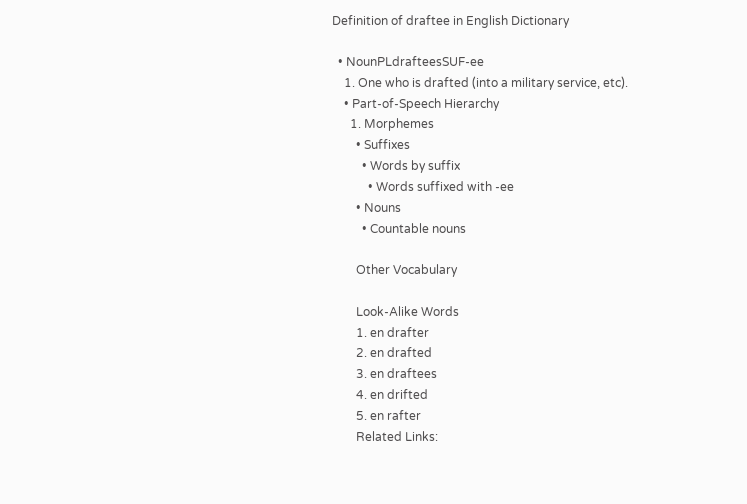Definition of draftee in English Dictionary

  • NounPLdrafteesSUF-ee
    1. One who is drafted (into a military service, etc).
    • Part-of-Speech Hierarchy
      1. Morphemes
        • Suffixes
          • Words by suffix
            • Words suffixed with -ee
        • Nouns
          • Countable nouns

        Other Vocabulary

        Look-Alike Words
        1. en drafter
        2. en drafted
        3. en draftees
        4. en drifted
        5. en rafter
        Related Links: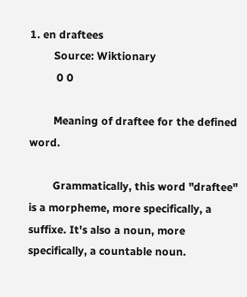1. en draftees
        Source: Wiktionary
         0 0

        Meaning of draftee for the defined word.

        Grammatically, this word "draftee" is a morpheme, more specifically, a suffixe. It's also a noun, more specifically, a countable noun.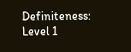Definiteness: Level 1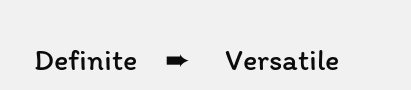Definite    ➨     Versatile